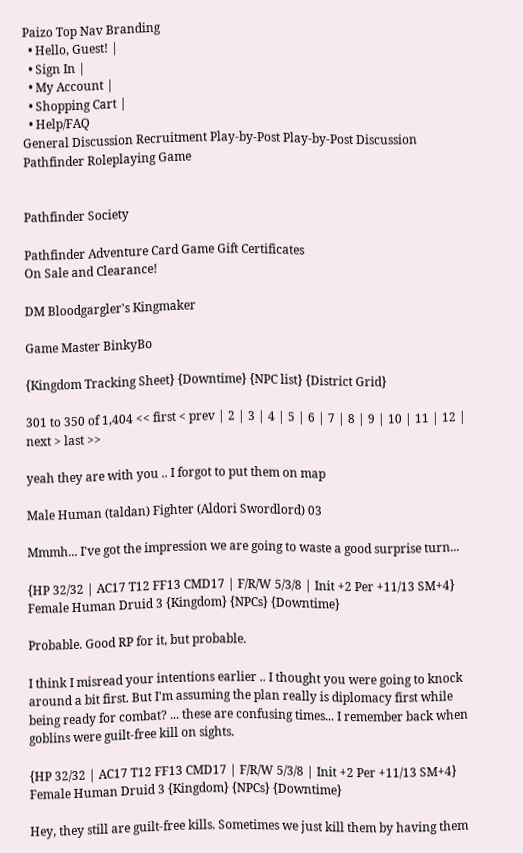Paizo Top Nav Branding
  • Hello, Guest! |
  • Sign In |
  • My Account |
  • Shopping Cart |
  • Help/FAQ
General Discussion Recruitment Play-by-Post Play-by-Post Discussion
Pathfinder Roleplaying Game


Pathfinder Society

Pathfinder Adventure Card Game Gift Certificates
On Sale and Clearance!

DM Bloodgargler's Kingmaker

Game Master BinkyBo

{Kingdom Tracking Sheet} {Downtime} {NPC list} {District Grid}

301 to 350 of 1,404 << first < prev | 2 | 3 | 4 | 5 | 6 | 7 | 8 | 9 | 10 | 11 | 12 | next > last >>

yeah they are with you .. I forgot to put them on map

Male Human (taldan) Fighter (Aldori Swordlord) 03

Mmmh... I've got the impression we are going to waste a good surprise turn...

{HP 32/32 | AC17 T12 FF13 CMD17 | F/R/W 5/3/8 | Init +2 Per +11/13 SM+4} Female Human Druid 3 {Kingdom} {NPCs} {Downtime}

Probable. Good RP for it, but probable.

I think I misread your intentions earlier .. I thought you were going to knock around a bit first. But I'm assuming the plan really is diplomacy first while being ready for combat? ... these are confusing times... I remember back when goblins were guilt-free kill on sights.

{HP 32/32 | AC17 T12 FF13 CMD17 | F/R/W 5/3/8 | Init +2 Per +11/13 SM+4} Female Human Druid 3 {Kingdom} {NPCs} {Downtime}

Hey, they still are guilt-free kills. Sometimes we just kill them by having them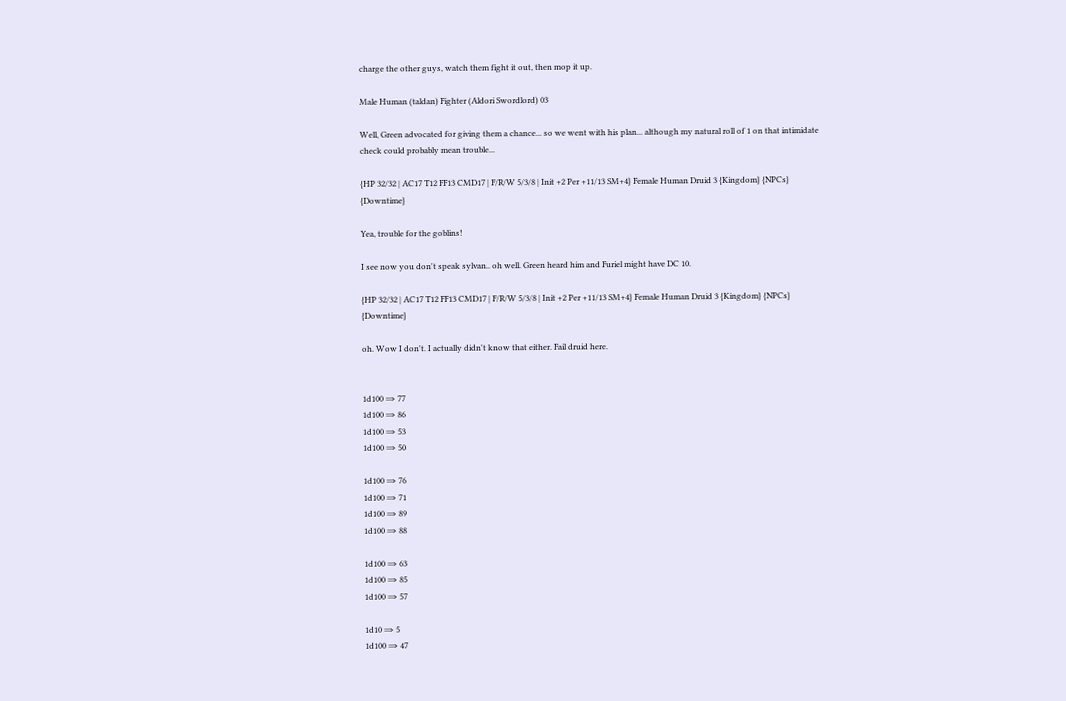charge the other guys, watch them fight it out, then mop it up.

Male Human (taldan) Fighter (Aldori Swordlord) 03

Well, Green advocated for giving them a chance... so we went with his plan... although my natural roll of 1 on that intimidate check could probably mean trouble...

{HP 32/32 | AC17 T12 FF13 CMD17 | F/R/W 5/3/8 | Init +2 Per +11/13 SM+4} Female Human Druid 3 {Kingdom} {NPCs} {Downtime}

Yea, trouble for the goblins!

I see now you don't speak sylvan.. oh well. Green heard him and Furiel might have DC 10.

{HP 32/32 | AC17 T12 FF13 CMD17 | F/R/W 5/3/8 | Init +2 Per +11/13 SM+4} Female Human Druid 3 {Kingdom} {NPCs} {Downtime}

oh. Wow I don't. I actually didn't know that either. Fail druid here.


1d100 ⇒ 77
1d100 ⇒ 86
1d100 ⇒ 53
1d100 ⇒ 50

1d100 ⇒ 76
1d100 ⇒ 71
1d100 ⇒ 89
1d100 ⇒ 88

1d100 ⇒ 63
1d100 ⇒ 85
1d100 ⇒ 57

1d10 ⇒ 5
1d100 ⇒ 47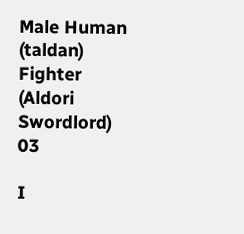Male Human (taldan) Fighter (Aldori Swordlord) 03

I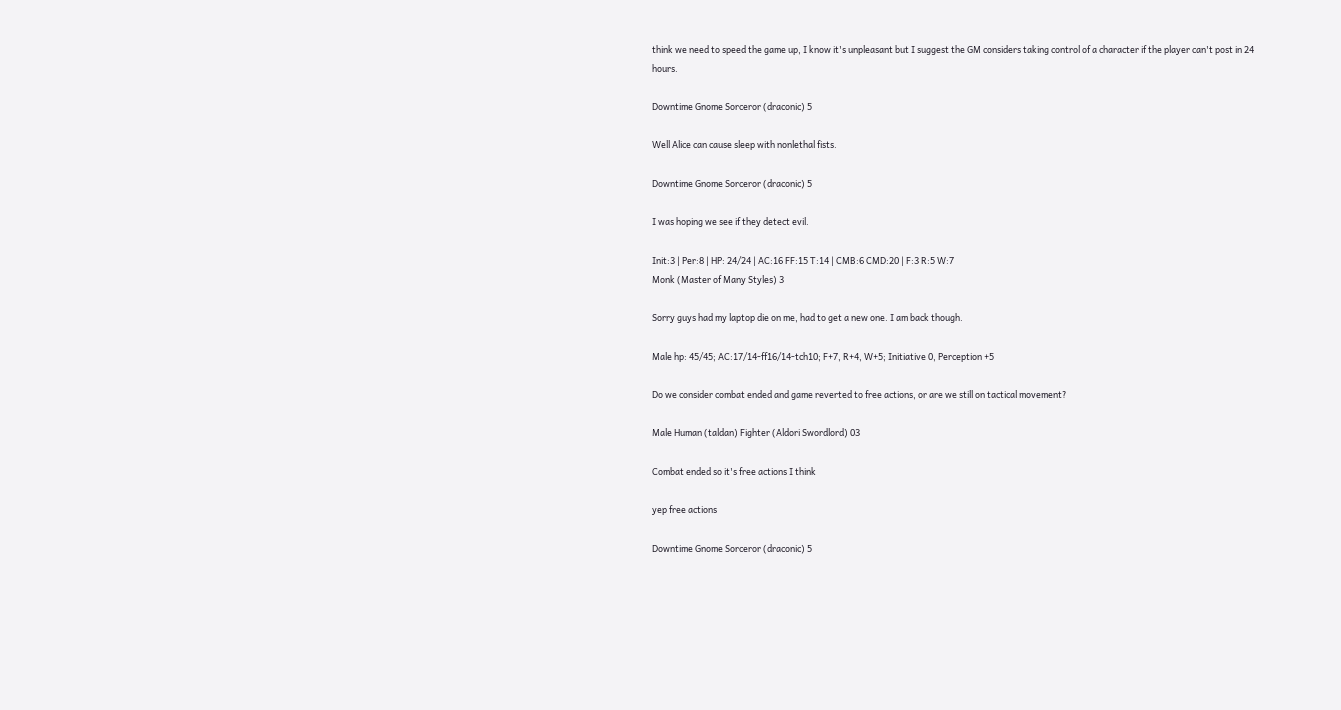think we need to speed the game up, I know it's unpleasant but I suggest the GM considers taking control of a character if the player can't post in 24 hours.

Downtime Gnome Sorceror (draconic) 5

Well Alice can cause sleep with nonlethal fists.

Downtime Gnome Sorceror (draconic) 5

I was hoping we see if they detect evil.

Init:3 | Per:8 | HP: 24/24 | AC:16 FF:15 T:14 | CMB:6 CMD:20 | F:3 R:5 W:7
Monk (Master of Many Styles) 3

Sorry guys had my laptop die on me, had to get a new one. I am back though.

Male hp: 45/45; AC:17/14-ff16/14-tch10; F+7, R+4, W+5; Initiative 0, Perception +5

Do we consider combat ended and game reverted to free actions, or are we still on tactical movement?

Male Human (taldan) Fighter (Aldori Swordlord) 03

Combat ended so it's free actions I think

yep free actions

Downtime Gnome Sorceror (draconic) 5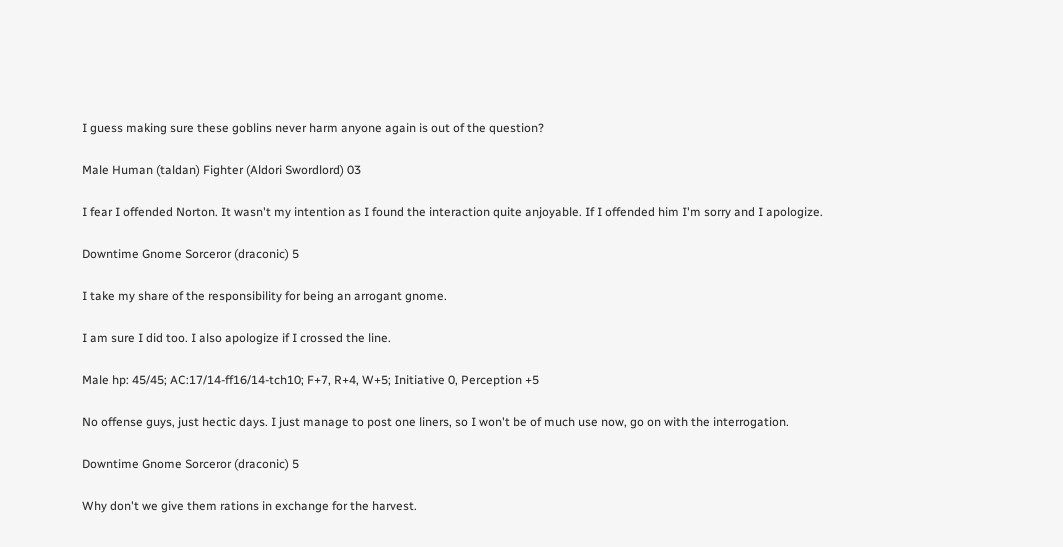I guess making sure these goblins never harm anyone again is out of the question?

Male Human (taldan) Fighter (Aldori Swordlord) 03

I fear I offended Norton. It wasn't my intention as I found the interaction quite anjoyable. If I offended him I'm sorry and I apologize.

Downtime Gnome Sorceror (draconic) 5

I take my share of the responsibility for being an arrogant gnome.

I am sure I did too. I also apologize if I crossed the line.

Male hp: 45/45; AC:17/14-ff16/14-tch10; F+7, R+4, W+5; Initiative 0, Perception +5

No offense guys, just hectic days. I just manage to post one liners, so I won't be of much use now, go on with the interrogation.

Downtime Gnome Sorceror (draconic) 5

Why don't we give them rations in exchange for the harvest.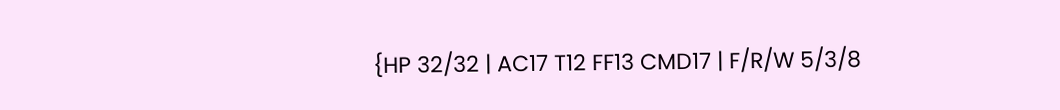{HP 32/32 | AC17 T12 FF13 CMD17 | F/R/W 5/3/8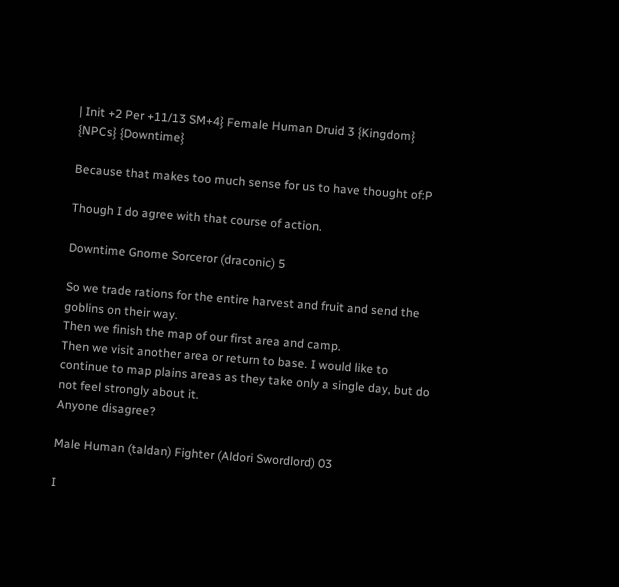| Init +2 Per +11/13 SM+4} Female Human Druid 3 {Kingdom} {NPCs} {Downtime}

Because that makes too much sense for us to have thought of:P

Though I do agree with that course of action.

Downtime Gnome Sorceror (draconic) 5

So we trade rations for the entire harvest and fruit and send the goblins on their way.
Then we finish the map of our first area and camp.
Then we visit another area or return to base. I would like to continue to map plains areas as they take only a single day, but do not feel strongly about it.
Anyone disagree?

Male Human (taldan) Fighter (Aldori Swordlord) 03

I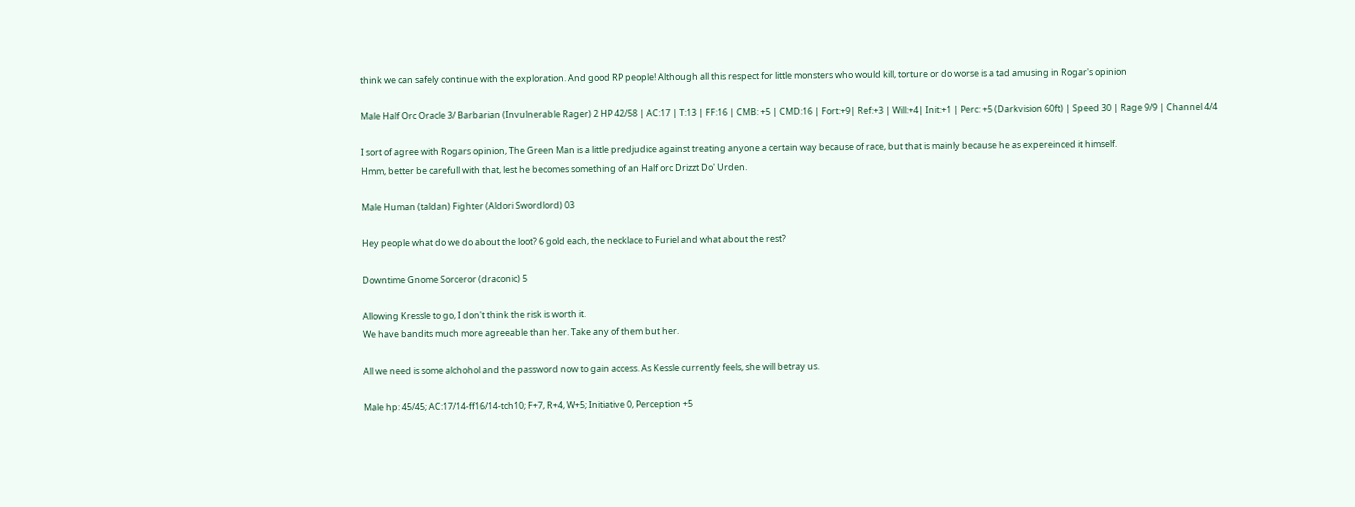think we can safely continue with the exploration. And good RP people! Although all this respect for little monsters who would kill, torture or do worse is a tad amusing in Rogar's opinion

Male Half Orc Oracle 3/ Barbarian (Invulnerable Rager) 2 HP 42/58 | AC:17 | T:13 | FF:16 | CMB: +5 | CMD:16 | Fort:+9| Ref:+3 | Will:+4| Init:+1 | Perc: +5 (Darkvision 60ft) | Speed 30 | Rage 9/9 | Channel 4/4

I sort of agree with Rogars opinion, The Green Man is a little predjudice against treating anyone a certain way because of race, but that is mainly because he as expereinced it himself.
Hmm, better be carefull with that, lest he becomes something of an Half orc Drizzt Do' Urden.

Male Human (taldan) Fighter (Aldori Swordlord) 03

Hey people what do we do about the loot? 6 gold each, the necklace to Furiel and what about the rest?

Downtime Gnome Sorceror (draconic) 5

Allowing Kressle to go, I don't think the risk is worth it.
We have bandits much more agreeable than her. Take any of them but her.

All we need is some alchohol and the password now to gain access. As Kessle currently feels, she will betray us.

Male hp: 45/45; AC:17/14-ff16/14-tch10; F+7, R+4, W+5; Initiative 0, Perception +5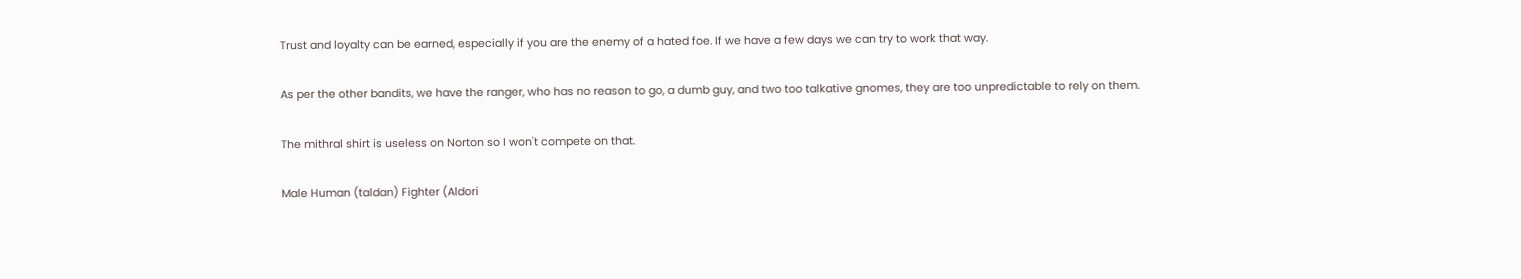Trust and loyalty can be earned, especially if you are the enemy of a hated foe. If we have a few days we can try to work that way.

As per the other bandits, we have the ranger, who has no reason to go, a dumb guy, and two too talkative gnomes, they are too unpredictable to rely on them.

The mithral shirt is useless on Norton so I won't compete on that.

Male Human (taldan) Fighter (Aldori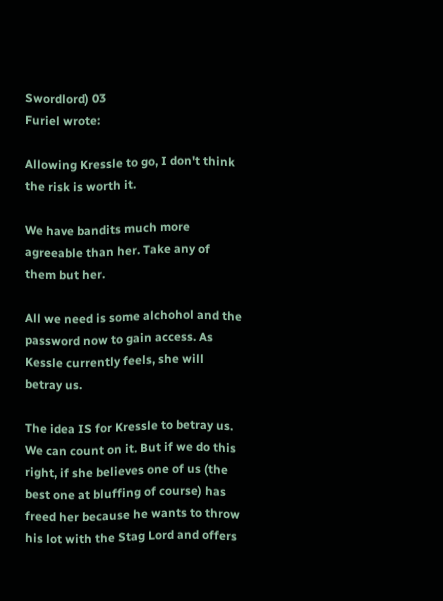Swordlord) 03
Furiel wrote:

Allowing Kressle to go, I don't think the risk is worth it.

We have bandits much more agreeable than her. Take any of them but her.

All we need is some alchohol and the password now to gain access. As Kessle currently feels, she will betray us.

The idea IS for Kressle to betray us. We can count on it. But if we do this right, if she believes one of us (the best one at bluffing of course) has freed her because he wants to throw his lot with the Stag Lord and offers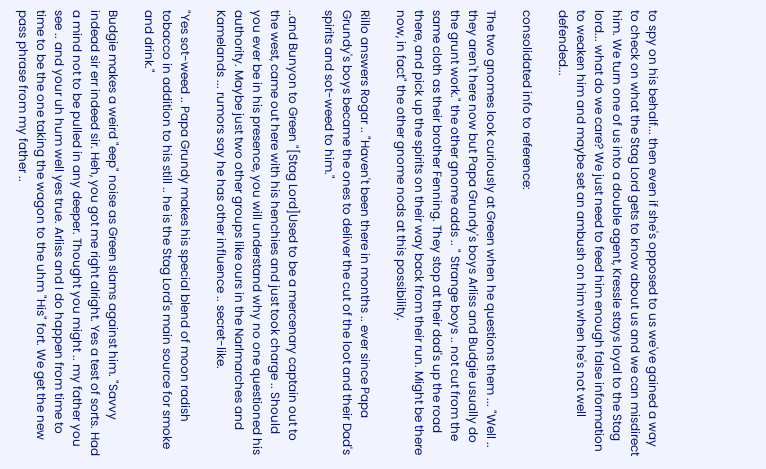to spy on his behalf... then even if she's opposed to us we've gained a way to check on what the Stag Lord gets to know about us and we can misdirect him. We turn one of us into a double agent, Kressle stays loyal to the Stag lord... what do we care? We just need to feed him enough false information to weaken him and maybe set an ambush on him when he's not well defended...

consolidated info to reference:

The two gnomes look curiously at Green when he questions them ... "Well .. they aren't here now but Papa Grundy's boys Arliss and Budgie usually do the grunt work." the other gnome adds .. " Strange boys .. not cut from the same cloth as their brother Fenning. They stop at their dad's up the road there, and pick up the spirits on their way back from their run. Might be there now, in fact" the other gnome nods at this possibility.

Rillo answers Rogar .. "Haven't been there in months .. ever since Papa Grundy's boys became the ones to deliver the cut of the loot and their Dad's spirits and sot-weed to him."

..and Bunyon to Green "[Stag Lord]Used to be a mercenary captain out to the west, came out here with his henchies and just took charge .. Should you ever be in his presence, you will understand why no one questioned his authority. Maybe just two other groups like ours in the Narlmarches and Kamelands ... rumors say he has other influence .. secret-like.

"Yes sot-weed .. Papa Grundy makes his special blend of moon radish tobacco in addition to his still .. he is the Stag Lord's main source for smoke and drink."

Budgie makes a weird "eep" noise as Green slams against him. "Savvy indead sir err indeed sir. Heh, you got me right alright. Yes a test of sorts. Had a mind not to be pulled in any deeper. Thought you might .. my father you see .. and your uh hum well yes true. Arliss and I do happen from time to time to be the one taking the wagon to the uhm "His" fort. We get the new pass phrase from my father ..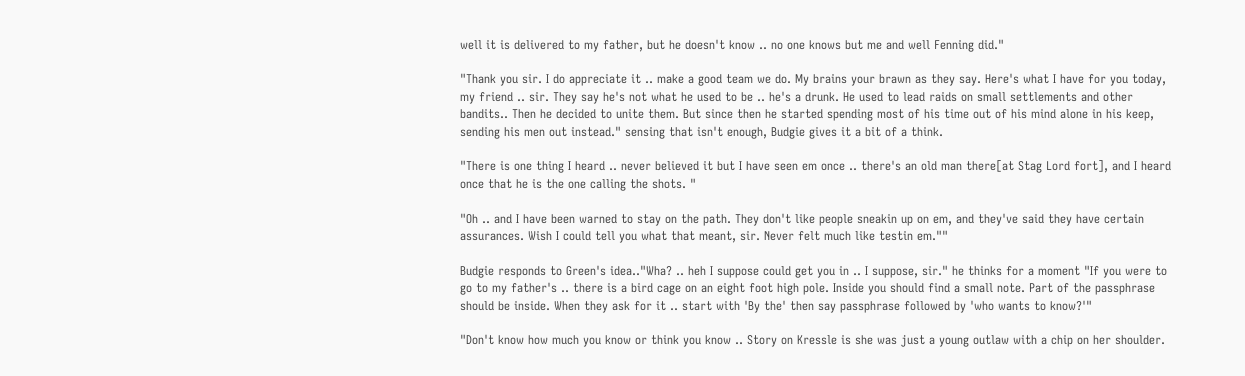well it is delivered to my father, but he doesn't know .. no one knows but me and well Fenning did."

"Thank you sir. I do appreciate it .. make a good team we do. My brains your brawn as they say. Here's what I have for you today, my friend .. sir. They say he's not what he used to be .. he's a drunk. He used to lead raids on small settlements and other bandits.. Then he decided to unite them. But since then he started spending most of his time out of his mind alone in his keep, sending his men out instead." sensing that isn't enough, Budgie gives it a bit of a think.

"There is one thing I heard .. never believed it but I have seen em once .. there's an old man there[at Stag Lord fort], and I heard once that he is the one calling the shots. "

"Oh .. and I have been warned to stay on the path. They don't like people sneakin up on em, and they've said they have certain assurances. Wish I could tell you what that meant, sir. Never felt much like testin em.""

Budgie responds to Green's idea.."Wha? .. heh I suppose could get you in .. I suppose, sir." he thinks for a moment "If you were to go to my father's .. there is a bird cage on an eight foot high pole. Inside you should find a small note. Part of the passphrase should be inside. When they ask for it .. start with 'By the' then say passphrase followed by 'who wants to know?'"

"Don't know how much you know or think you know .. Story on Kressle is she was just a young outlaw with a chip on her shoulder.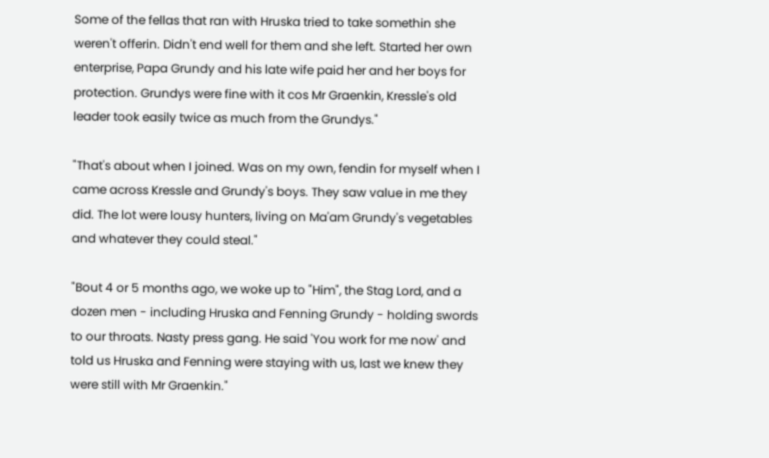Some of the fellas that ran with Hruska tried to take somethin she weren't offerin. Didn't end well for them and she left. Started her own enterprise, Papa Grundy and his late wife paid her and her boys for protection. Grundys were fine with it cos Mr Graenkin, Kressle's old leader took easily twice as much from the Grundys."

"That's about when I joined. Was on my own, fendin for myself when I came across Kressle and Grundy's boys. They saw value in me they did. The lot were lousy hunters, living on Ma'am Grundy's vegetables and whatever they could steal."

"Bout 4 or 5 months ago, we woke up to "Him", the Stag Lord, and a dozen men - including Hruska and Fenning Grundy - holding swords to our throats. Nasty press gang. He said 'You work for me now' and told us Hruska and Fenning were staying with us, last we knew they were still with Mr Graenkin."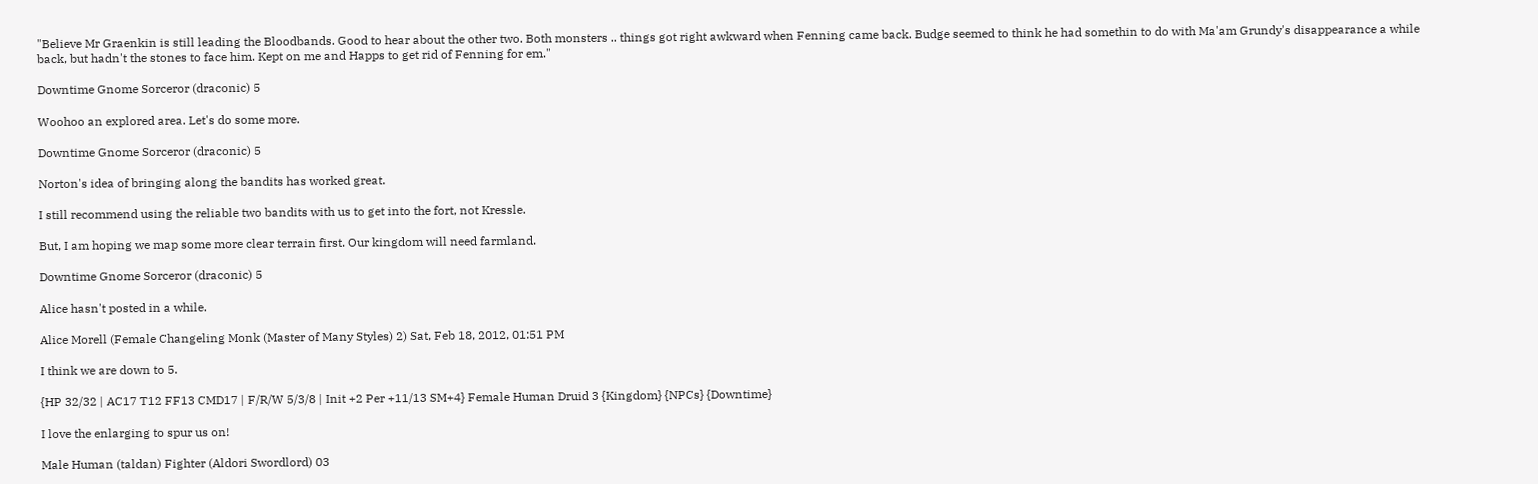"Believe Mr Graenkin is still leading the Bloodbands. Good to hear about the other two. Both monsters .. things got right awkward when Fenning came back. Budge seemed to think he had somethin to do with Ma'am Grundy's disappearance a while back, but hadn't the stones to face him. Kept on me and Happs to get rid of Fenning for em."

Downtime Gnome Sorceror (draconic) 5

Woohoo an explored area. Let's do some more.

Downtime Gnome Sorceror (draconic) 5

Norton's idea of bringing along the bandits has worked great.

I still recommend using the reliable two bandits with us to get into the fort, not Kressle.

But, I am hoping we map some more clear terrain first. Our kingdom will need farmland.

Downtime Gnome Sorceror (draconic) 5

Alice hasn't posted in a while.

Alice Morell (Female Changeling Monk (Master of Many Styles) 2) Sat, Feb 18, 2012, 01:51 PM

I think we are down to 5.

{HP 32/32 | AC17 T12 FF13 CMD17 | F/R/W 5/3/8 | Init +2 Per +11/13 SM+4} Female Human Druid 3 {Kingdom} {NPCs} {Downtime}

I love the enlarging to spur us on!

Male Human (taldan) Fighter (Aldori Swordlord) 03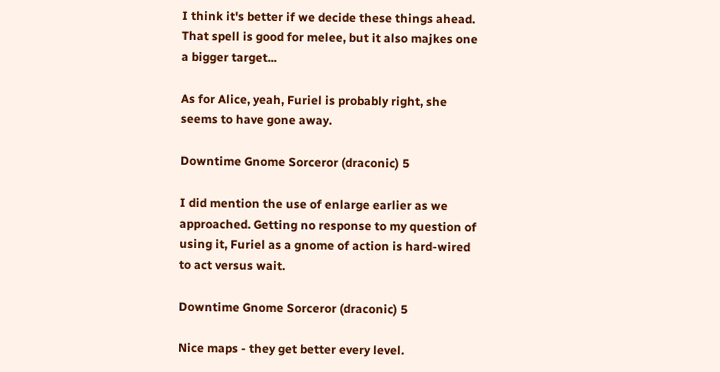I think it's better if we decide these things ahead. That spell is good for melee, but it also majkes one a bigger target...

As for Alice, yeah, Furiel is probably right, she seems to have gone away.

Downtime Gnome Sorceror (draconic) 5

I did mention the use of enlarge earlier as we approached. Getting no response to my question of using it, Furiel as a gnome of action is hard-wired to act versus wait.

Downtime Gnome Sorceror (draconic) 5

Nice maps - they get better every level.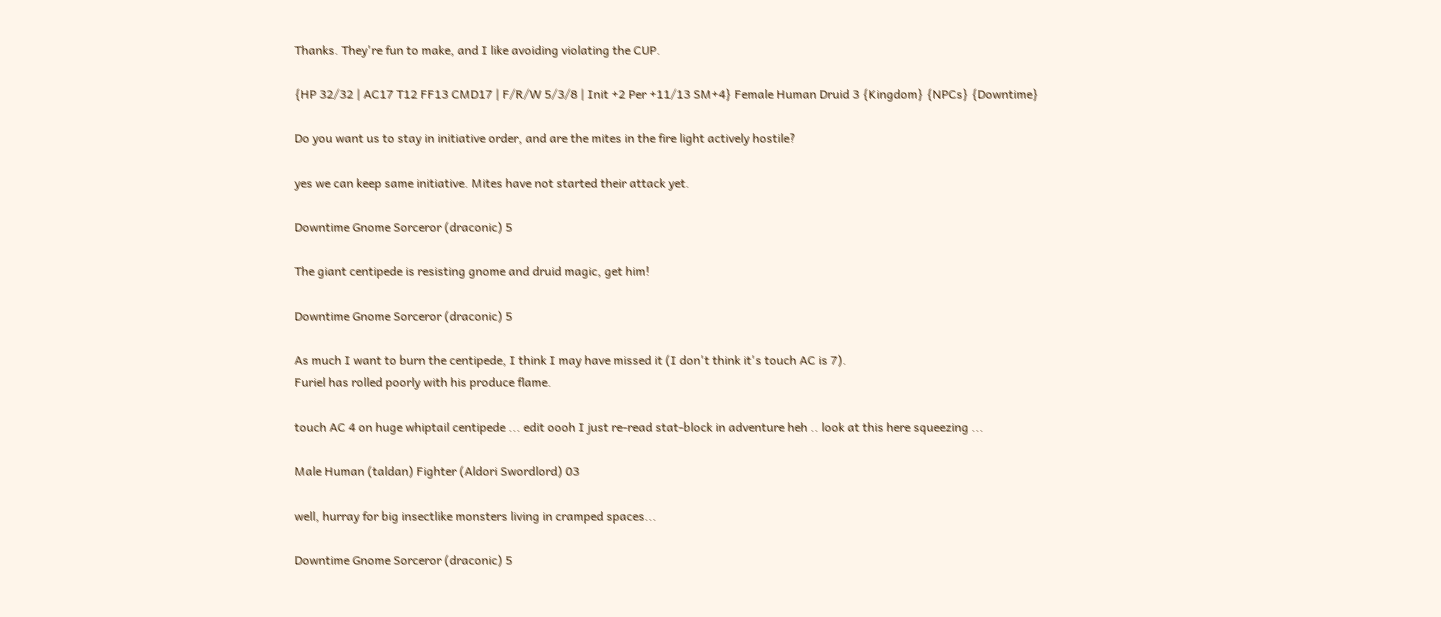Thanks. They're fun to make, and I like avoiding violating the CUP.

{HP 32/32 | AC17 T12 FF13 CMD17 | F/R/W 5/3/8 | Init +2 Per +11/13 SM+4} Female Human Druid 3 {Kingdom} {NPCs} {Downtime}

Do you want us to stay in initiative order, and are the mites in the fire light actively hostile?

yes we can keep same initiative. Mites have not started their attack yet.

Downtime Gnome Sorceror (draconic) 5

The giant centipede is resisting gnome and druid magic, get him!

Downtime Gnome Sorceror (draconic) 5

As much I want to burn the centipede, I think I may have missed it (I don't think it's touch AC is 7).
Furiel has rolled poorly with his produce flame.

touch AC 4 on huge whiptail centipede ... edit oooh I just re-read stat-block in adventure heh .. look at this here squeezing ...

Male Human (taldan) Fighter (Aldori Swordlord) 03

well, hurray for big insectlike monsters living in cramped spaces...

Downtime Gnome Sorceror (draconic) 5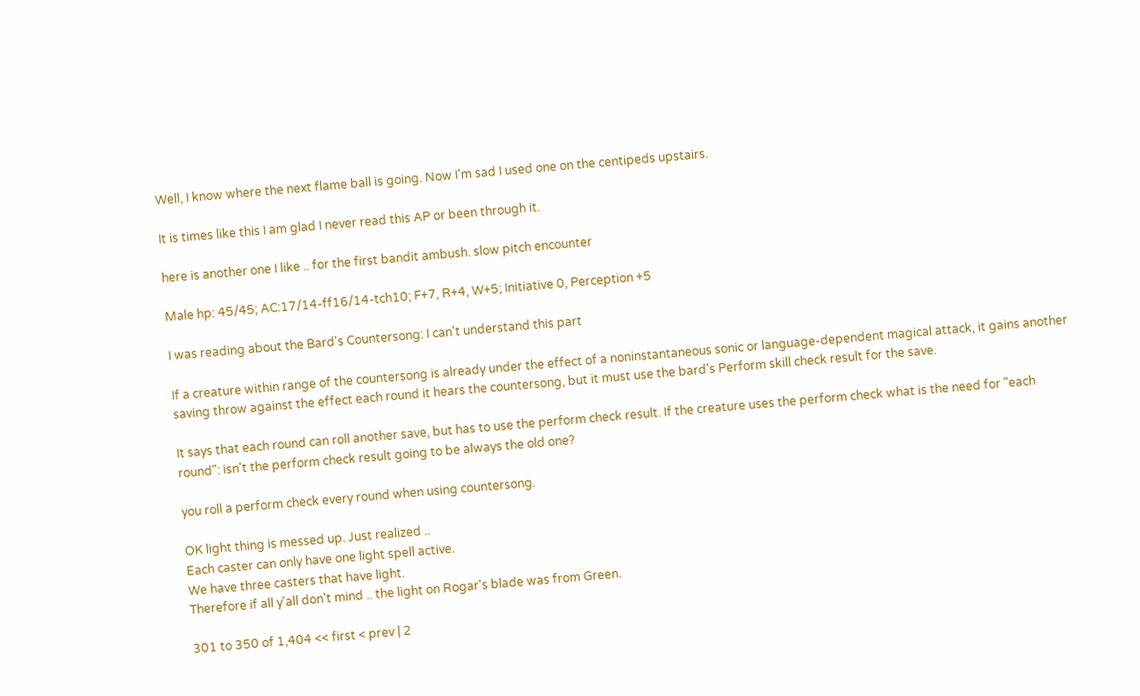Well, I know where the next flame ball is going. Now I'm sad I used one on the centipeds upstairs.

It is times like this I am glad I never read this AP or been through it.

here is another one I like .. for the first bandit ambush. slow pitch encounter

Male hp: 45/45; AC:17/14-ff16/14-tch10; F+7, R+4, W+5; Initiative 0, Perception +5

I was reading about the Bard's Countersong: I can't understand this part

If a creature within range of the countersong is already under the effect of a noninstantaneous sonic or language-dependent magical attack, it gains another saving throw against the effect each round it hears the countersong, but it must use the bard's Perform skill check result for the save.

It says that each round can roll another save, but has to use the perform check result. If the creature uses the perform check what is the need for "each round": isn't the perform check result going to be always the old one?

you roll a perform check every round when using countersong.

OK light thing is messed up. Just realized ..
Each caster can only have one light spell active.
We have three casters that have light.
Therefore if all y'all don't mind .. the light on Rogar's blade was from Green.

301 to 350 of 1,404 << first < prev | 2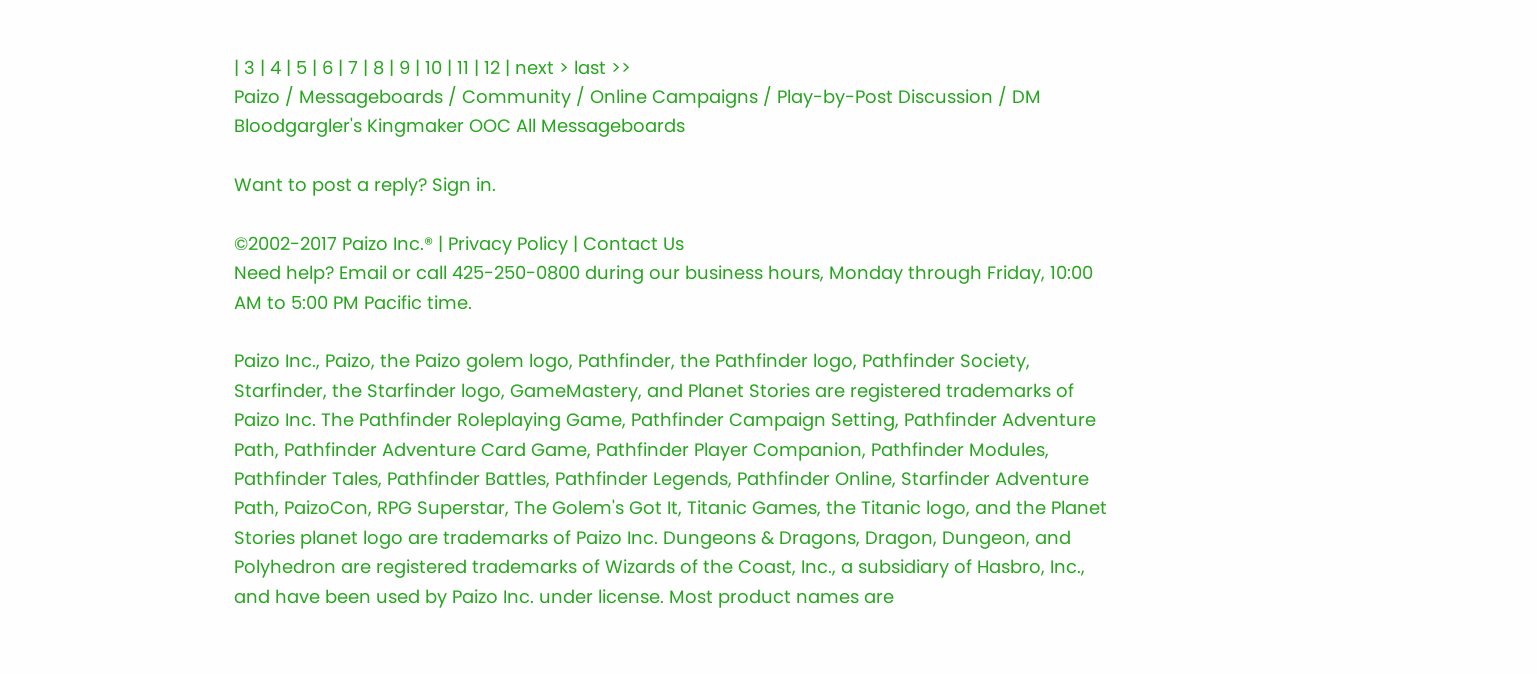| 3 | 4 | 5 | 6 | 7 | 8 | 9 | 10 | 11 | 12 | next > last >>
Paizo / Messageboards / Community / Online Campaigns / Play-by-Post Discussion / DM Bloodgargler's Kingmaker OOC All Messageboards

Want to post a reply? Sign in.

©2002-2017 Paizo Inc.® | Privacy Policy | Contact Us
Need help? Email or call 425-250-0800 during our business hours, Monday through Friday, 10:00 AM to 5:00 PM Pacific time.

Paizo Inc., Paizo, the Paizo golem logo, Pathfinder, the Pathfinder logo, Pathfinder Society, Starfinder, the Starfinder logo, GameMastery, and Planet Stories are registered trademarks of Paizo Inc. The Pathfinder Roleplaying Game, Pathfinder Campaign Setting, Pathfinder Adventure Path, Pathfinder Adventure Card Game, Pathfinder Player Companion, Pathfinder Modules, Pathfinder Tales, Pathfinder Battles, Pathfinder Legends, Pathfinder Online, Starfinder Adventure Path, PaizoCon, RPG Superstar, The Golem's Got It, Titanic Games, the Titanic logo, and the Planet Stories planet logo are trademarks of Paizo Inc. Dungeons & Dragons, Dragon, Dungeon, and Polyhedron are registered trademarks of Wizards of the Coast, Inc., a subsidiary of Hasbro, Inc., and have been used by Paizo Inc. under license. Most product names are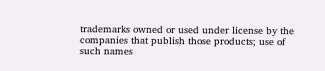trademarks owned or used under license by the companies that publish those products; use of such names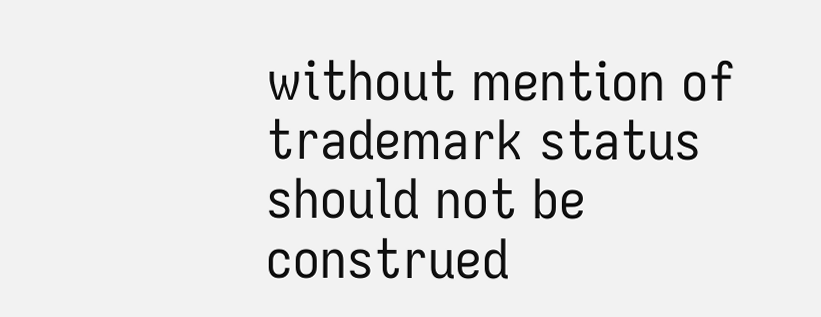without mention of trademark status should not be construed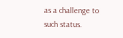as a challenge to such status.